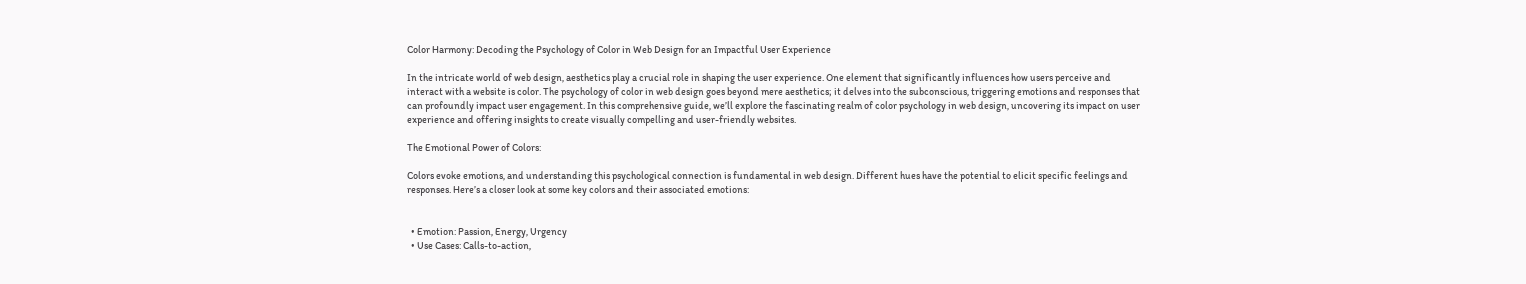Color Harmony: Decoding the Psychology of Color in Web Design for an Impactful User Experience

In the intricate world of web design, aesthetics play a crucial role in shaping the user experience. One element that significantly influences how users perceive and interact with a website is color. The psychology of color in web design goes beyond mere aesthetics; it delves into the subconscious, triggering emotions and responses that can profoundly impact user engagement. In this comprehensive guide, we’ll explore the fascinating realm of color psychology in web design, uncovering its impact on user experience and offering insights to create visually compelling and user-friendly websites.

The Emotional Power of Colors:

Colors evoke emotions, and understanding this psychological connection is fundamental in web design. Different hues have the potential to elicit specific feelings and responses. Here’s a closer look at some key colors and their associated emotions:


  • Emotion: Passion, Energy, Urgency
  • Use Cases: Calls-to-action,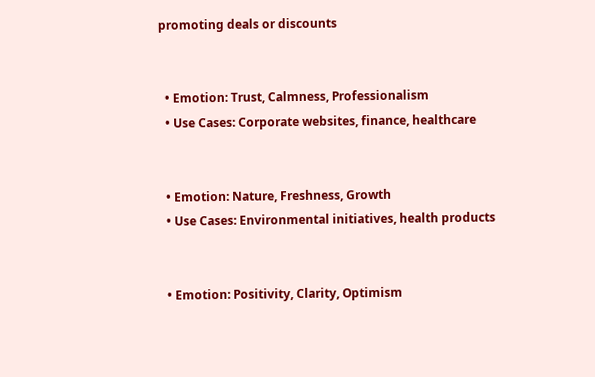promoting deals or discounts


  • Emotion: Trust, Calmness, Professionalism
  • Use Cases: Corporate websites, finance, healthcare


  • Emotion: Nature, Freshness, Growth
  • Use Cases: Environmental initiatives, health products


  • Emotion: Positivity, Clarity, Optimism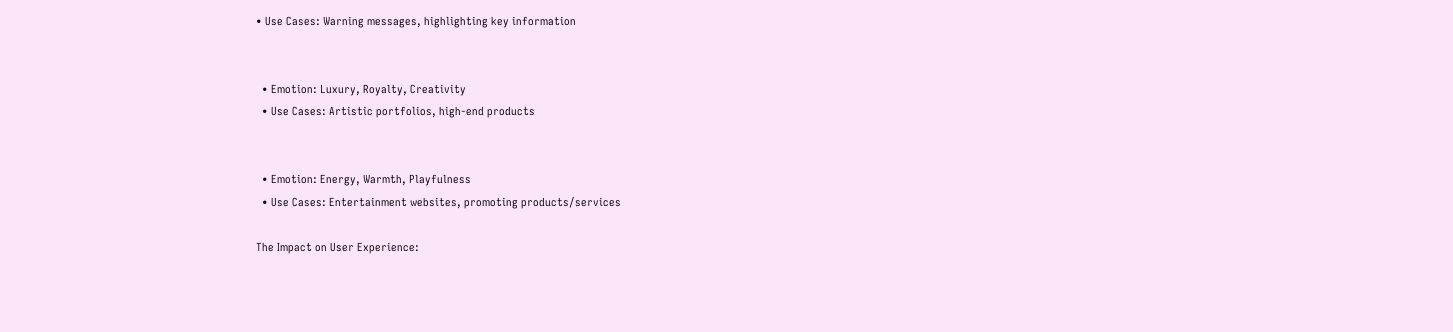• Use Cases: Warning messages, highlighting key information


  • Emotion: Luxury, Royalty, Creativity
  • Use Cases: Artistic portfolios, high-end products


  • Emotion: Energy, Warmth, Playfulness
  • Use Cases: Entertainment websites, promoting products/services

The Impact on User Experience: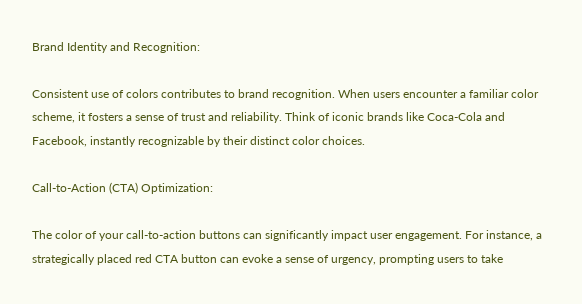Brand Identity and Recognition:

Consistent use of colors contributes to brand recognition. When users encounter a familiar color scheme, it fosters a sense of trust and reliability. Think of iconic brands like Coca-Cola and Facebook, instantly recognizable by their distinct color choices.

Call-to-Action (CTA) Optimization:

The color of your call-to-action buttons can significantly impact user engagement. For instance, a strategically placed red CTA button can evoke a sense of urgency, prompting users to take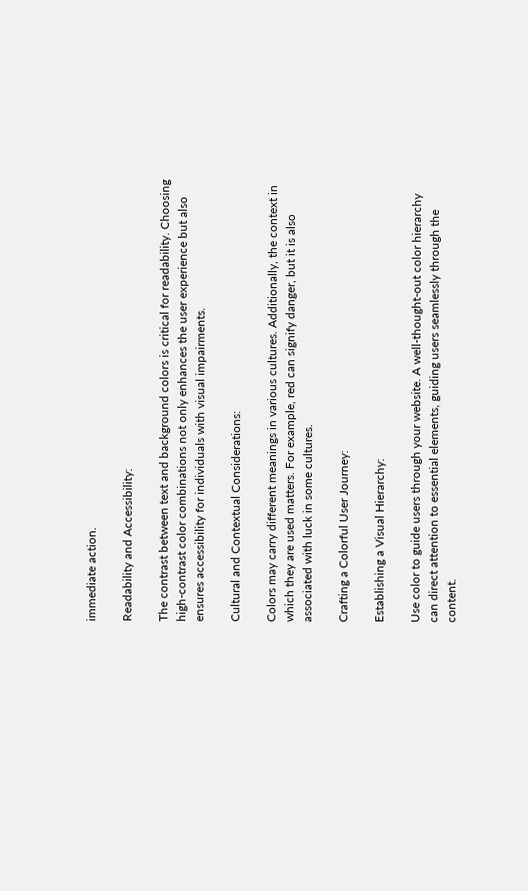immediate action.

Readability and Accessibility:

The contrast between text and background colors is critical for readability. Choosing high-contrast color combinations not only enhances the user experience but also ensures accessibility for individuals with visual impairments.

Cultural and Contextual Considerations:

Colors may carry different meanings in various cultures. Additionally, the context in which they are used matters. For example, red can signify danger, but it is also associated with luck in some cultures.

Crafting a Colorful User Journey:

Establishing a Visual Hierarchy:

Use color to guide users through your website. A well-thought-out color hierarchy can direct attention to essential elements, guiding users seamlessly through the content.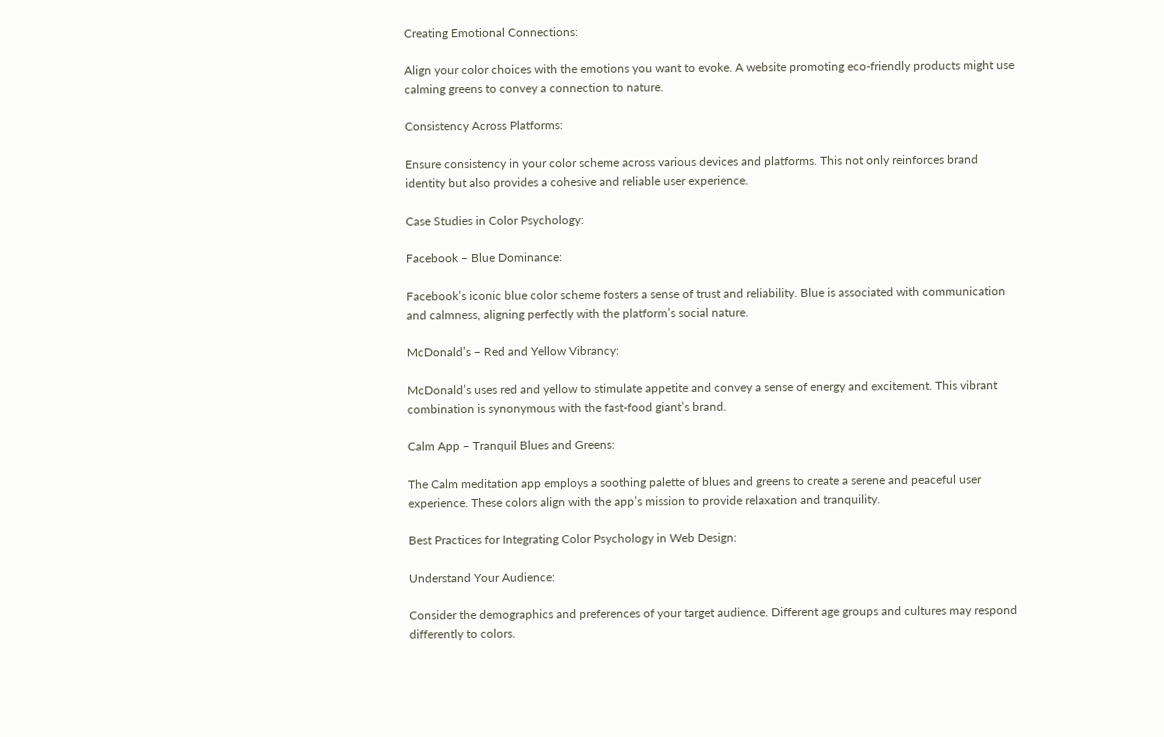Creating Emotional Connections:

Align your color choices with the emotions you want to evoke. A website promoting eco-friendly products might use calming greens to convey a connection to nature.

Consistency Across Platforms:

Ensure consistency in your color scheme across various devices and platforms. This not only reinforces brand identity but also provides a cohesive and reliable user experience.

Case Studies in Color Psychology:

Facebook – Blue Dominance:

Facebook’s iconic blue color scheme fosters a sense of trust and reliability. Blue is associated with communication and calmness, aligning perfectly with the platform’s social nature.

McDonald’s – Red and Yellow Vibrancy:

McDonald’s uses red and yellow to stimulate appetite and convey a sense of energy and excitement. This vibrant combination is synonymous with the fast-food giant’s brand.

Calm App – Tranquil Blues and Greens:

The Calm meditation app employs a soothing palette of blues and greens to create a serene and peaceful user experience. These colors align with the app’s mission to provide relaxation and tranquility.

Best Practices for Integrating Color Psychology in Web Design:

Understand Your Audience:

Consider the demographics and preferences of your target audience. Different age groups and cultures may respond differently to colors.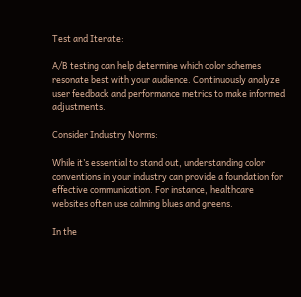Test and Iterate:

A/B testing can help determine which color schemes resonate best with your audience. Continuously analyze user feedback and performance metrics to make informed adjustments.

Consider Industry Norms:

While it’s essential to stand out, understanding color conventions in your industry can provide a foundation for effective communication. For instance, healthcare websites often use calming blues and greens.

In the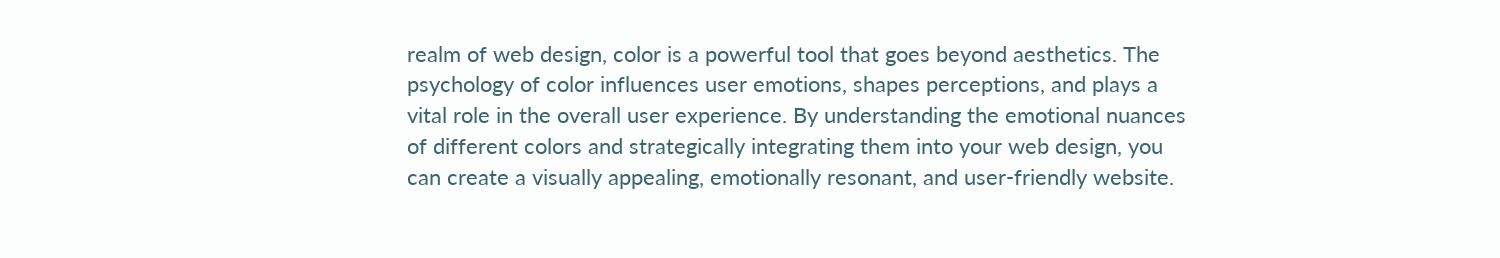realm of web design, color is a powerful tool that goes beyond aesthetics. The psychology of color influences user emotions, shapes perceptions, and plays a vital role in the overall user experience. By understanding the emotional nuances of different colors and strategically integrating them into your web design, you can create a visually appealing, emotionally resonant, and user-friendly website.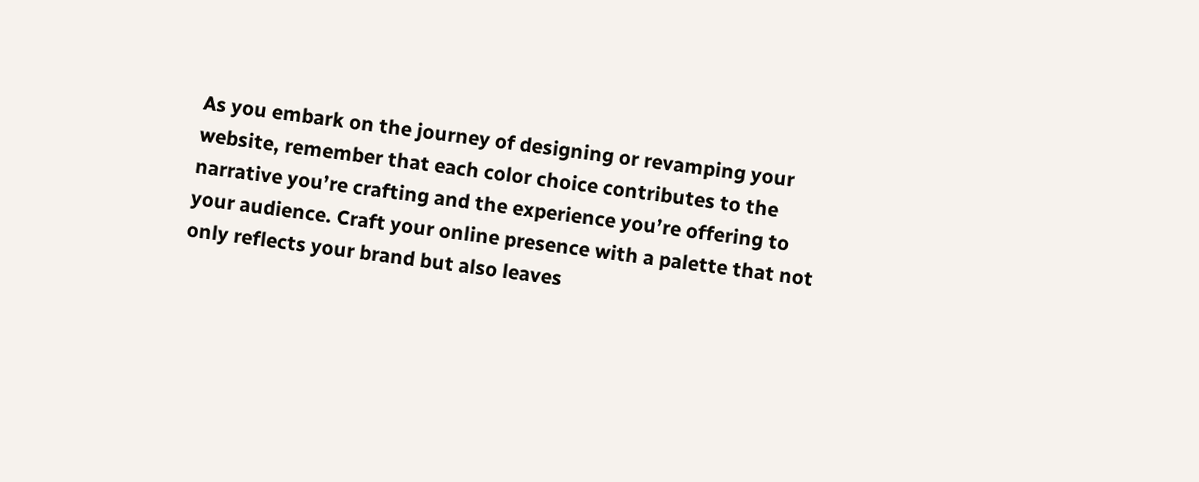As you embark on the journey of designing or revamping your website, remember that each color choice contributes to the narrative you’re crafting and the experience you’re offering to your audience. Craft your online presence with a palette that not only reflects your brand but also leaves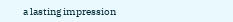a lasting impression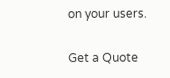on your users.

Get a Quote